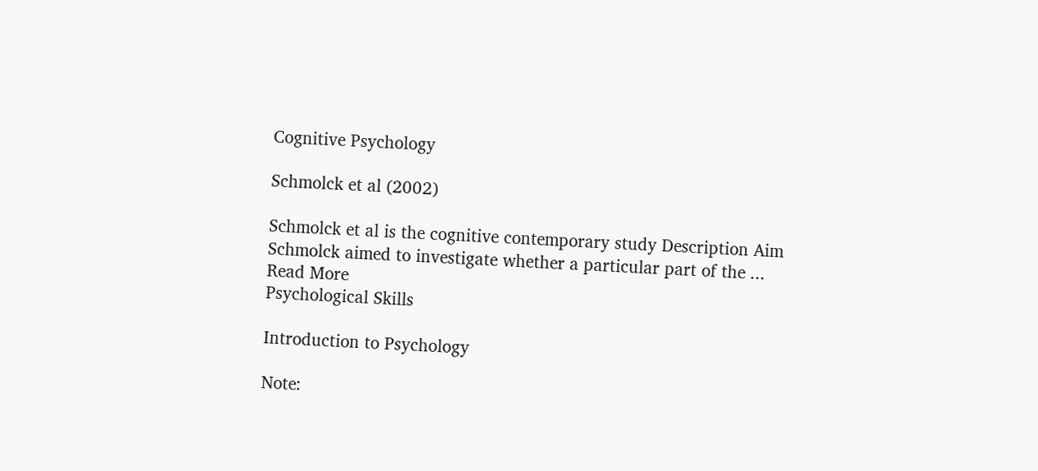Cognitive Psychology

Schmolck et al (2002)

Schmolck et al is the cognitive contemporary study Description Aim Schmolck aimed to investigate whether a particular part of the ...
Read More
Psychological Skills

Introduction to Psychology

Note: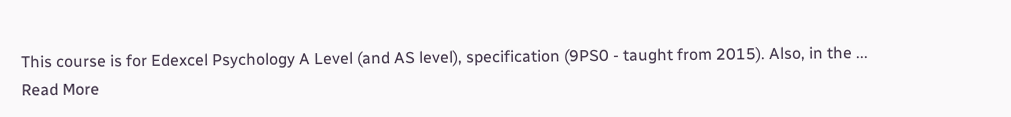This course is for Edexcel Psychology A Level (and AS level), specification (9PS0 - taught from 2015). Also, in the ...
Read More